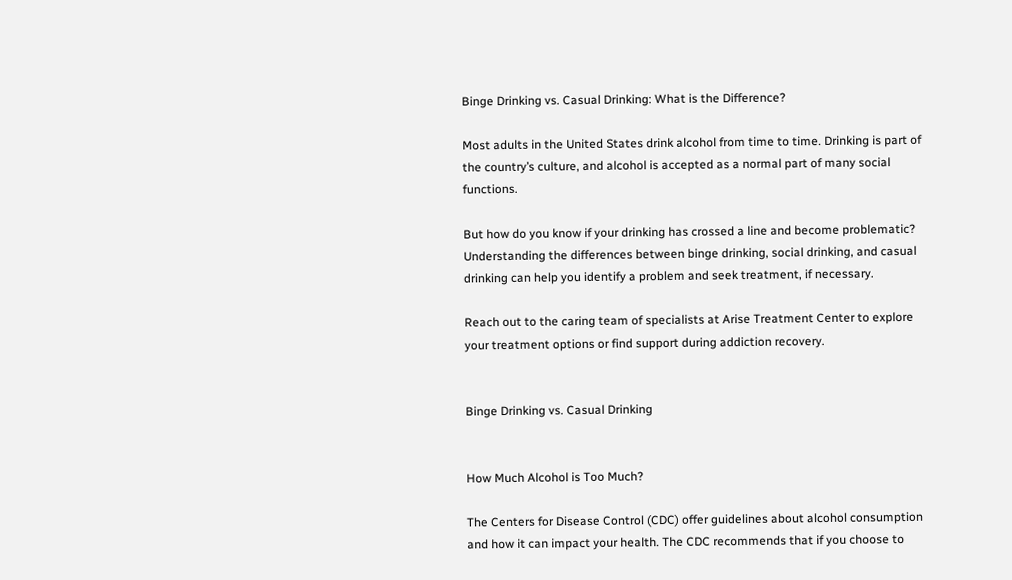Binge Drinking vs. Casual Drinking: What is the Difference?

Most adults in the United States drink alcohol from time to time. Drinking is part of the country’s culture, and alcohol is accepted as a normal part of many social functions.

But how do you know if your drinking has crossed a line and become problematic? Understanding the differences between binge drinking, social drinking, and casual drinking can help you identify a problem and seek treatment, if necessary.

Reach out to the caring team of specialists at Arise Treatment Center to explore your treatment options or find support during addiction recovery.


Binge Drinking vs. Casual Drinking


How Much Alcohol is Too Much?

The Centers for Disease Control (CDC) offer guidelines about alcohol consumption and how it can impact your health. The CDC recommends that if you choose to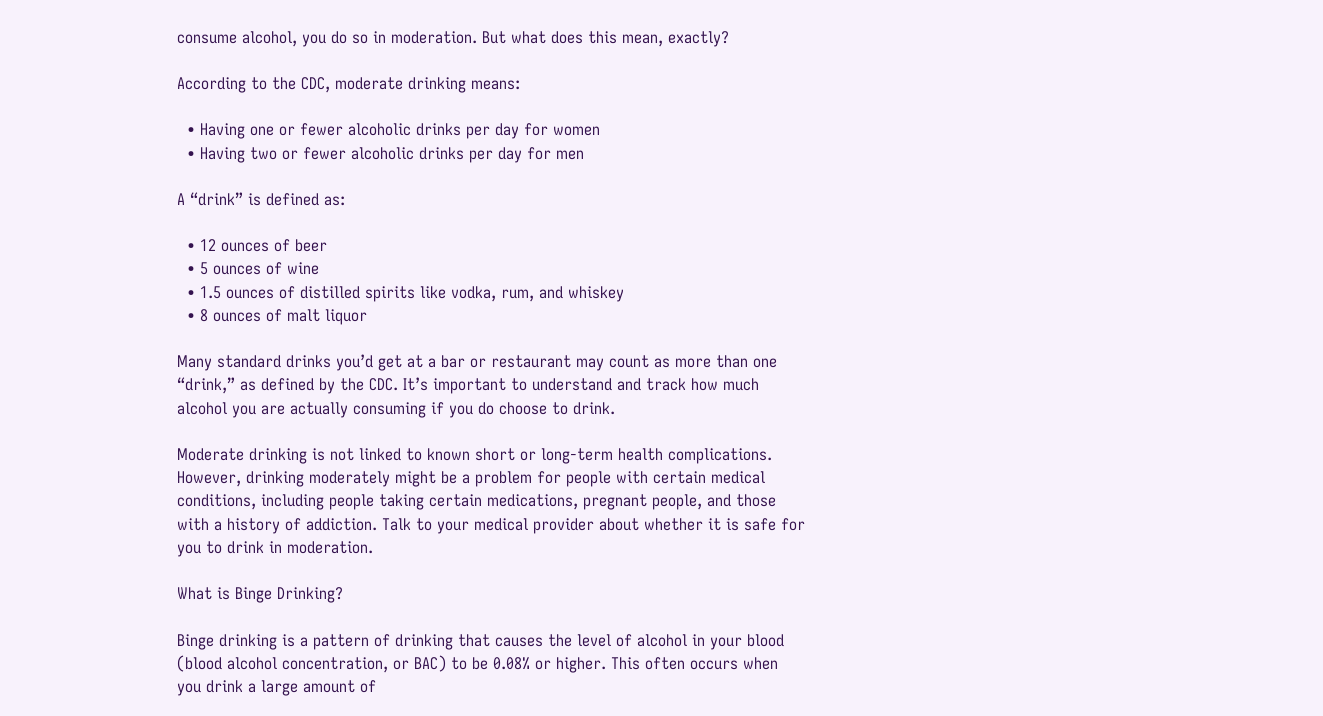consume alcohol, you do so in moderation. But what does this mean, exactly?

According to the CDC, moderate drinking means:

  • Having one or fewer alcoholic drinks per day for women
  • Having two or fewer alcoholic drinks per day for men

A “drink” is defined as:

  • 12 ounces of beer
  • 5 ounces of wine
  • 1.5 ounces of distilled spirits like vodka, rum, and whiskey
  • 8 ounces of malt liquor

Many standard drinks you’d get at a bar or restaurant may count as more than one “drink,” as defined by the CDC. It’s important to understand and track how much alcohol you are actually consuming if you do choose to drink.

Moderate drinking is not linked to known short or long-term health complications. However, drinking moderately might be a problem for people with certain medical conditions, including people taking certain medications, pregnant people, and those with a history of addiction. Talk to your medical provider about whether it is safe for you to drink in moderation.

What is Binge Drinking?

Binge drinking is a pattern of drinking that causes the level of alcohol in your blood (blood alcohol concentration, or BAC) to be 0.08% or higher. This often occurs when you drink a large amount of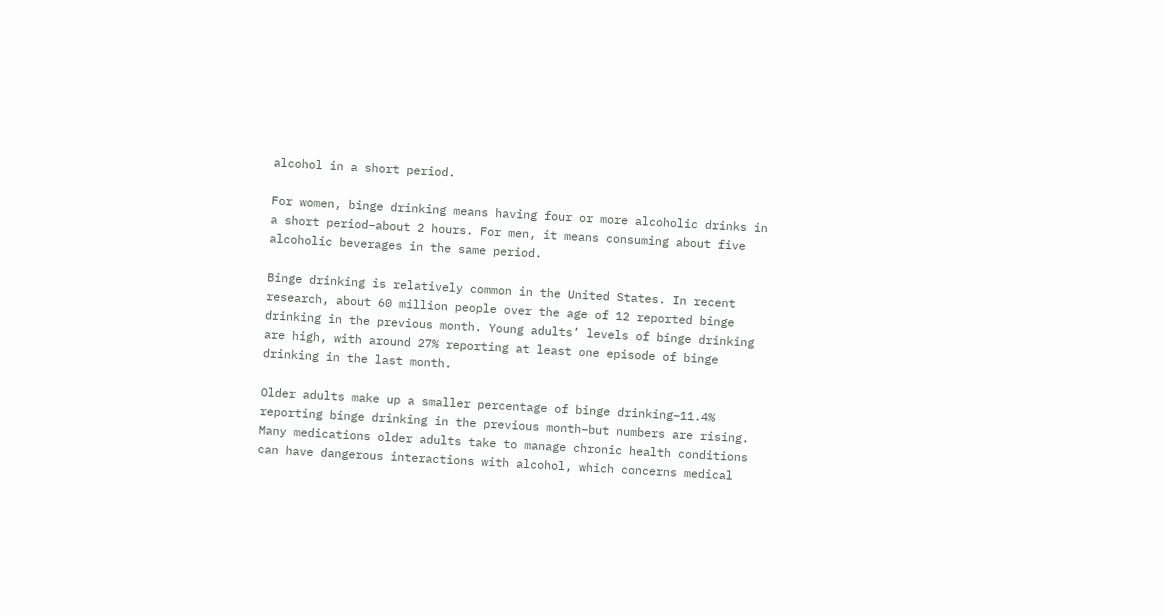alcohol in a short period.

For women, binge drinking means having four or more alcoholic drinks in a short period–about 2 hours. For men, it means consuming about five alcoholic beverages in the same period.

Binge drinking is relatively common in the United States. In recent research, about 60 million people over the age of 12 reported binge drinking in the previous month. Young adults’ levels of binge drinking are high, with around 27% reporting at least one episode of binge drinking in the last month.

Older adults make up a smaller percentage of binge drinking–11.4% reporting binge drinking in the previous month–but numbers are rising. Many medications older adults take to manage chronic health conditions can have dangerous interactions with alcohol, which concerns medical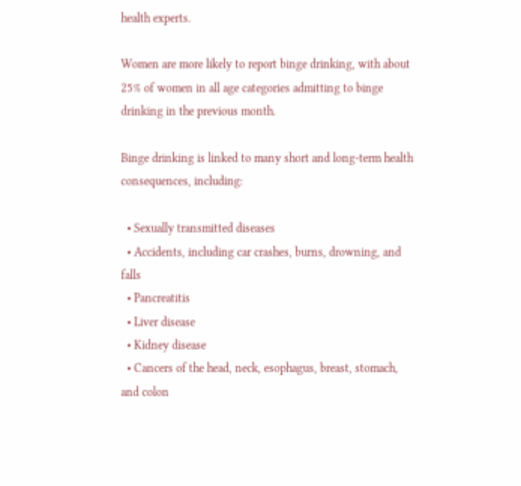health experts.

Women are more likely to report binge drinking, with about 25% of women in all age categories admitting to binge drinking in the previous month.

Binge drinking is linked to many short and long-term health consequences, including:

  • Sexually transmitted diseases
  • Accidents, including car crashes, burns, drowning, and falls
  • Pancreatitis
  • Liver disease
  • Kidney disease
  • Cancers of the head, neck, esophagus, breast, stomach, and colon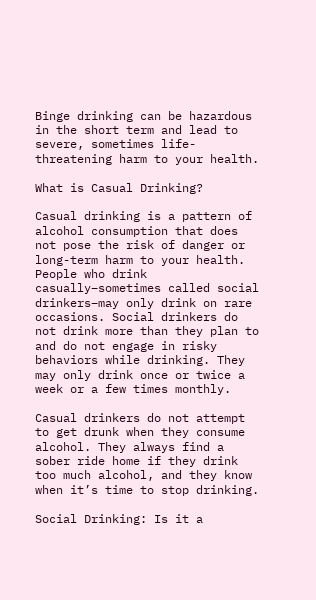Binge drinking can be hazardous in the short term and lead to severe, sometimes life-threatening harm to your health.

What is Casual Drinking?

Casual drinking is a pattern of alcohol consumption that does not pose the risk of danger or long-term harm to your health. People who drink casually–sometimes called social drinkers–may only drink on rare occasions. Social drinkers do not drink more than they plan to and do not engage in risky behaviors while drinking. They may only drink once or twice a week or a few times monthly.

Casual drinkers do not attempt to get drunk when they consume alcohol. They always find a sober ride home if they drink too much alcohol, and they know when it’s time to stop drinking.

Social Drinking: Is it a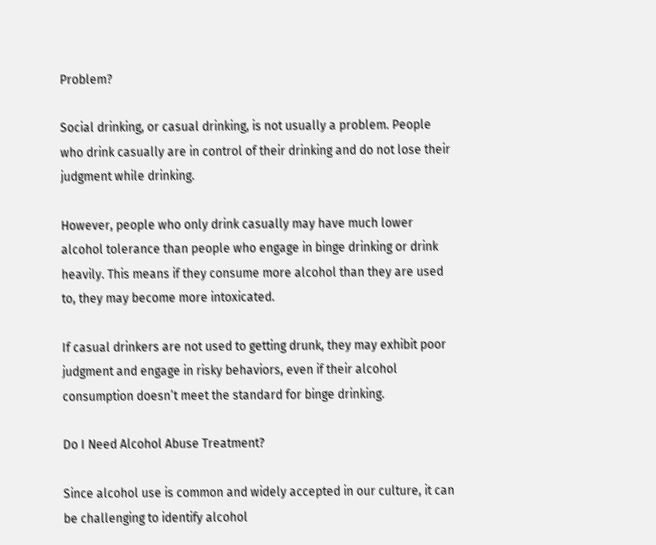Problem?

Social drinking, or casual drinking, is not usually a problem. People who drink casually are in control of their drinking and do not lose their judgment while drinking.

However, people who only drink casually may have much lower alcohol tolerance than people who engage in binge drinking or drink heavily. This means if they consume more alcohol than they are used to, they may become more intoxicated.

If casual drinkers are not used to getting drunk, they may exhibit poor judgment and engage in risky behaviors, even if their alcohol consumption doesn’t meet the standard for binge drinking.

Do I Need Alcohol Abuse Treatment?

Since alcohol use is common and widely accepted in our culture, it can be challenging to identify alcohol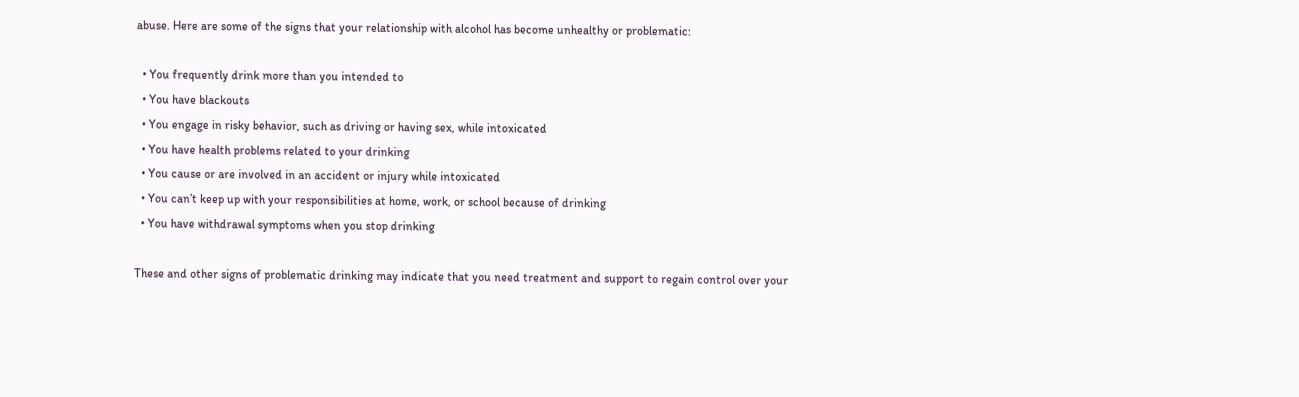abuse. Here are some of the signs that your relationship with alcohol has become unhealthy or problematic:

  • You frequently drink more than you intended to
  • You have blackouts
  • You engage in risky behavior, such as driving or having sex, while intoxicated
  • You have health problems related to your drinking
  • You cause or are involved in an accident or injury while intoxicated
  • You can’t keep up with your responsibilities at home, work, or school because of drinking
  • You have withdrawal symptoms when you stop drinking

These and other signs of problematic drinking may indicate that you need treatment and support to regain control over your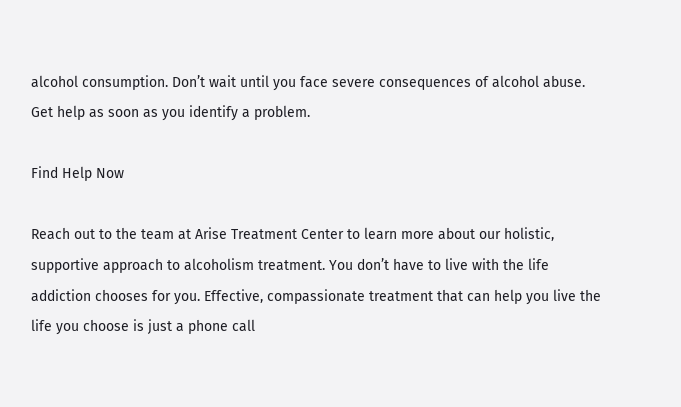alcohol consumption. Don’t wait until you face severe consequences of alcohol abuse. Get help as soon as you identify a problem.

Find Help Now

Reach out to the team at Arise Treatment Center to learn more about our holistic, supportive approach to alcoholism treatment. You don’t have to live with the life addiction chooses for you. Effective, compassionate treatment that can help you live the life you choose is just a phone call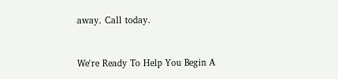away. Call today.


We're Ready To Help You Begin A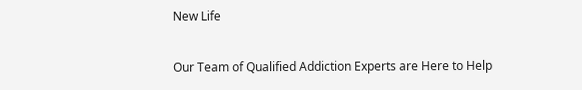New Life

Our Team of Qualified Addiction Experts are Here to Help